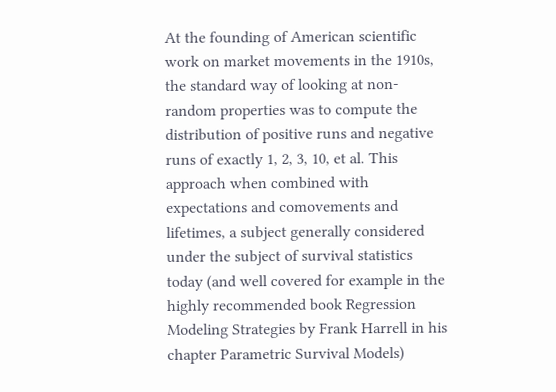At the founding of American scientific work on market movements in the 1910s, the standard way of looking at non-random properties was to compute the distribution of positive runs and negative runs of exactly 1, 2, 3, 10, et al. This approach when combined with expectations and comovements and lifetimes, a subject generally considered under the subject of survival statistics today (and well covered for example in the highly recommended book Regression Modeling Strategies by Frank Harrell in his chapter Parametric Survival Models)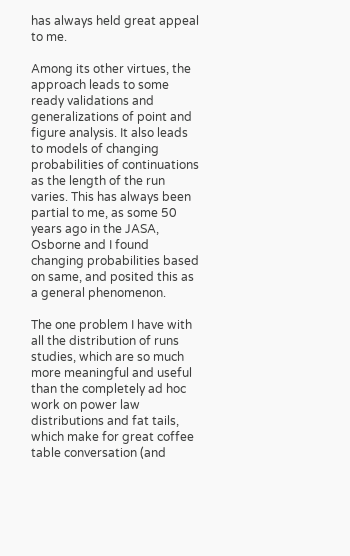has always held great appeal to me.

Among its other virtues, the approach leads to some ready validations and generalizations of point and figure analysis. It also leads to models of changing probabilities of continuations as the length of the run varies. This has always been partial to me, as some 50 years ago in the JASA, Osborne and I found changing probabilities based on same, and posited this as a general phenomenon.

The one problem I have with all the distribution of runs studies, which are so much more meaningful and useful than the completely ad hoc work on power law distributions and fat tails, which make for great coffee table conversation (and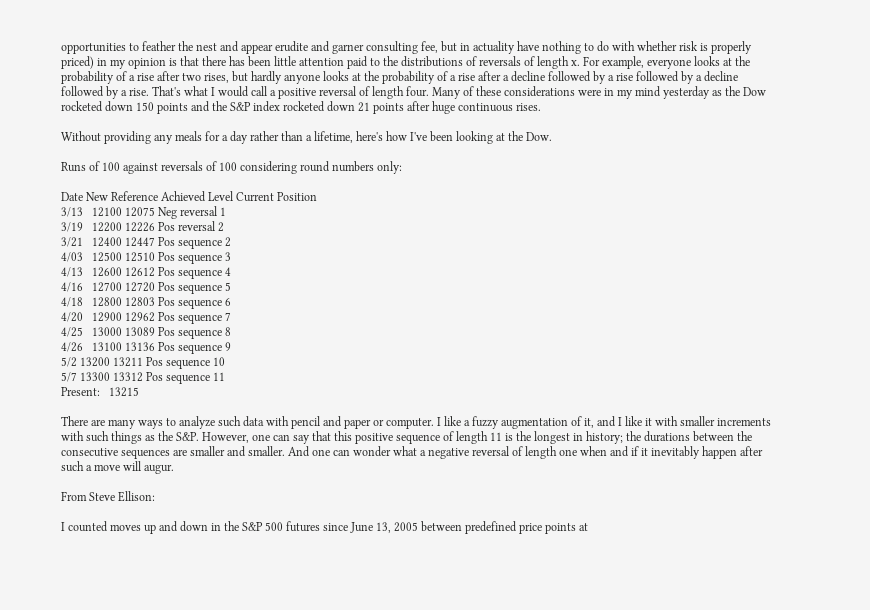opportunities to feather the nest and appear erudite and garner consulting fee, but in actuality have nothing to do with whether risk is properly priced) in my opinion is that there has been little attention paid to the distributions of reversals of length x. For example, everyone looks at the probability of a rise after two rises, but hardly anyone looks at the probability of a rise after a decline followed by a rise followed by a decline followed by a rise. That's what I would call a positive reversal of length four. Many of these considerations were in my mind yesterday as the Dow rocketed down 150 points and the S&P index rocketed down 21 points after huge continuous rises.

Without providing any meals for a day rather than a lifetime, here's how I've been looking at the Dow.

Runs of 100 against reversals of 100 considering round numbers only:

Date New Reference Achieved Level Current Position
3/13   12100 12075 Neg reversal 1
3/19   12200 12226 Pos reversal 2
3/21   12400 12447 Pos sequence 2
4/03   12500 12510 Pos sequence 3
4/13   12600 12612 Pos sequence 4
4/16   12700 12720 Pos sequence 5
4/18   12800 12803 Pos sequence 6
4/20   12900 12962 Pos sequence 7
4/25   13000 13089 Pos sequence 8
4/26   13100 13136 Pos sequence 9
5/2 13200 13211 Pos sequence 10
5/7 13300 13312 Pos sequence 11
Present:   13215

There are many ways to analyze such data with pencil and paper or computer. I like a fuzzy augmentation of it, and I like it with smaller increments with such things as the S&P. However, one can say that this positive sequence of length 11 is the longest in history; the durations between the consecutive sequences are smaller and smaller. And one can wonder what a negative reversal of length one when and if it inevitably happen after such a move will augur.

From Steve Ellison:

I counted moves up and down in the S&P 500 futures since June 13, 2005 between predefined price points at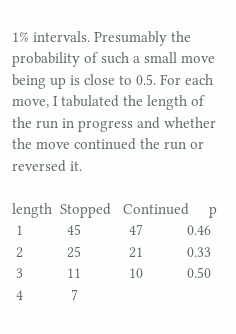1% intervals. Presumably the probability of such a small move being up is close to 0.5. For each move, I tabulated the length of the run in progress and whether the move continued the run or reversed it.

length  Stopped   Continued     p
 1           45            47           0.46
 2           25            21           0.33
 3           11            10           0.50
 4            7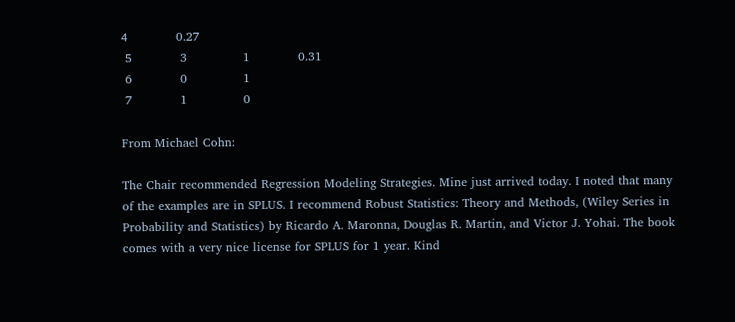4            0.27
 5            3              1            0.31
 6            0              1
 7            1              0

From Michael Cohn:

The Chair recommended Regression Modeling Strategies. Mine just arrived today. I noted that many of the examples are in SPLUS. I recommend Robust Statistics: Theory and Methods, (Wiley Series in Probability and Statistics) by Ricardo A. Maronna, Douglas R. Martin, and Victor J. Yohai. The book comes with a very nice license for SPLUS for 1 year. Kind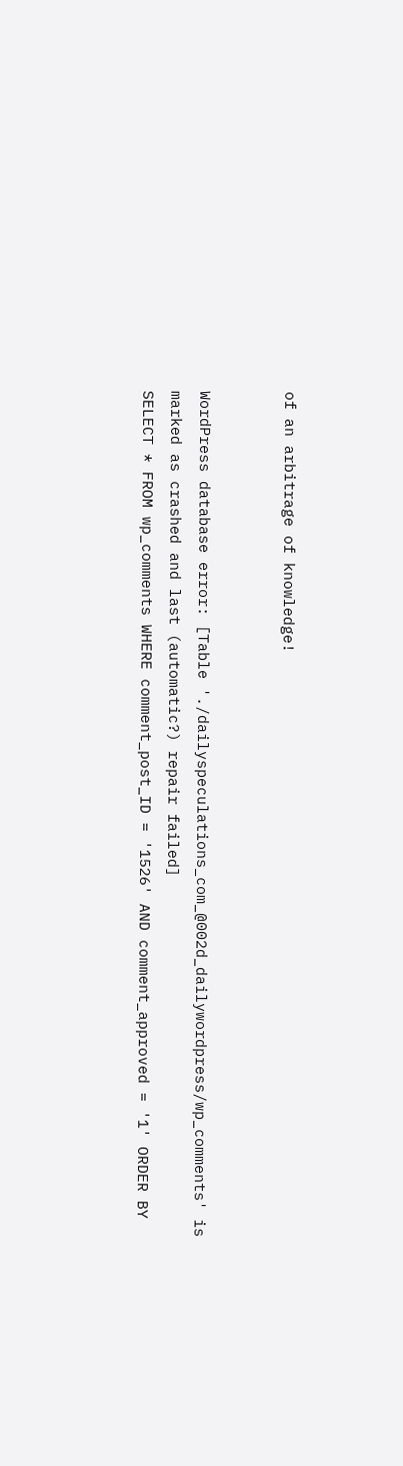of an arbitrage of knowledge!


WordPress database error: [Table './dailyspeculations_com_@002d_dailywordpress/wp_comments' is marked as crashed and last (automatic?) repair failed]
SELECT * FROM wp_comments WHERE comment_post_ID = '1526' AND comment_approved = '1' ORDER BY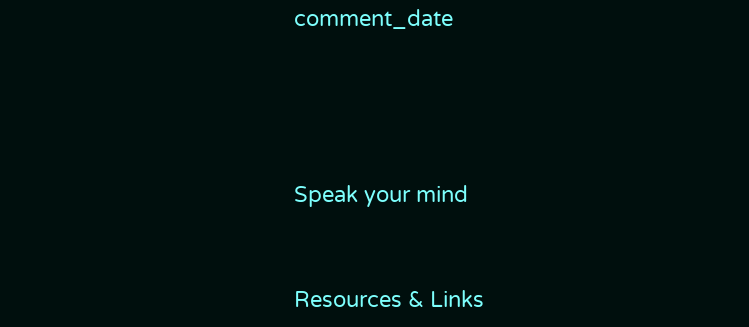comment_date




Speak your mind


Resources & Links